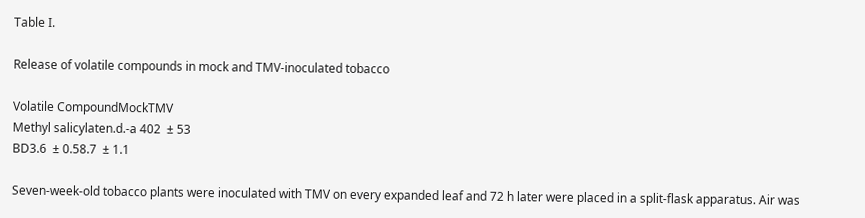Table I.

Release of volatile compounds in mock and TMV-inoculated tobacco

Volatile CompoundMockTMV
Methyl salicylaten.d.-a 402  ± 53
BD3.6  ± 0.58.7  ± 1.1

Seven-week-old tobacco plants were inoculated with TMV on every expanded leaf and 72 h later were placed in a split-flask apparatus. Air was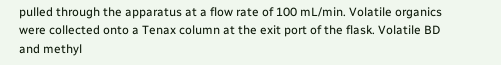pulled through the apparatus at a flow rate of 100 mL/min. Volatile organics were collected onto a Tenax column at the exit port of the flask. Volatile BD and methyl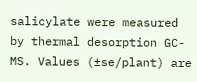salicylate were measured by thermal desorption GC-MS. Values (±se/plant) are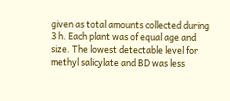given as total amounts collected during 3 h. Each plant was of equal age and size. The lowest detectable level for methyl salicylate and BD was less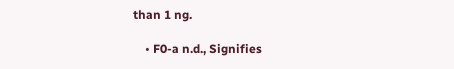than 1 ng.

    • F0-a n.d., Signifies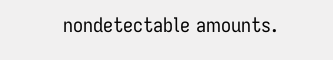nondetectable amounts.